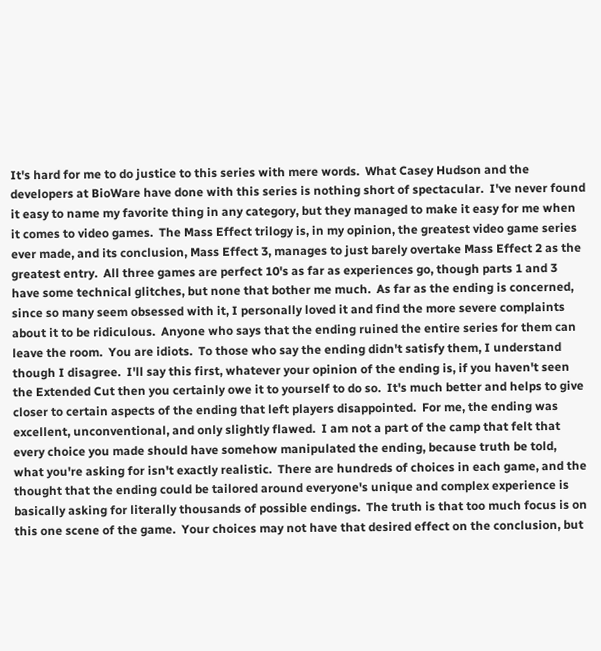It's hard for me to do justice to this series with mere words.  What Casey Hudson and the developers at BioWare have done with this series is nothing short of spectacular.  I've never found it easy to name my favorite thing in any category, but they managed to make it easy for me when it comes to video games.  The Mass Effect trilogy is, in my opinion, the greatest video game series ever made, and its conclusion, Mass Effect 3, manages to just barely overtake Mass Effect 2 as the greatest entry.  All three games are perfect 10's as far as experiences go, though parts 1 and 3 have some technical glitches, but none that bother me much.  As far as the ending is concerned, since so many seem obsessed with it, I personally loved it and find the more severe complaints about it to be ridiculous.  Anyone who says that the ending ruined the entire series for them can leave the room.  You are idiots.  To those who say the ending didn't satisfy them, I understand though I disagree.  I'll say this first, whatever your opinion of the ending is, if you haven't seen the Extended Cut then you certainly owe it to yourself to do so.  It's much better and helps to give closer to certain aspects of the ending that left players disappointed.  For me, the ending was excellent, unconventional, and only slightly flawed.  I am not a part of the camp that felt that every choice you made should have somehow manipulated the ending, because truth be told, what you're asking for isn't exactly realistic.  There are hundreds of choices in each game, and the thought that the ending could be tailored around everyone's unique and complex experience is basically asking for literally thousands of possible endings.  The truth is that too much focus is on this one scene of the game.  Your choices may not have that desired effect on the conclusion, but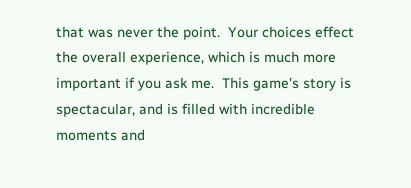that was never the point.  Your choices effect the overall experience, which is much more important if you ask me.  This game's story is spectacular, and is filled with incredible moments and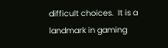difficult choices.  It is a landmark in gaming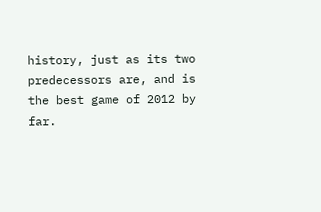history, just as its two predecessors are, and is the best game of 2012 by far.